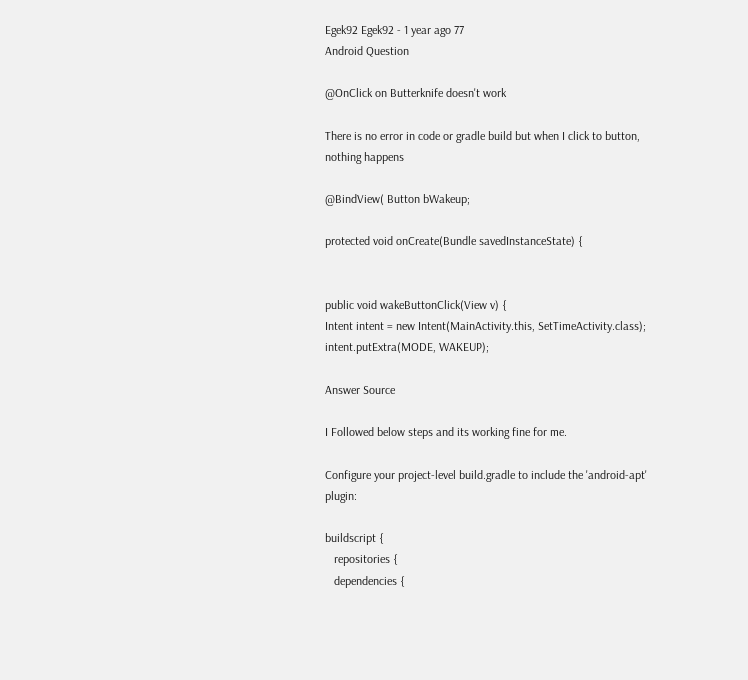Egek92 Egek92 - 1 year ago 77
Android Question

@OnClick on Butterknife doesn't work

There is no error in code or gradle build but when I click to button, nothing happens

@BindView( Button bWakeup;

protected void onCreate(Bundle savedInstanceState) {


public void wakeButtonClick(View v) {
Intent intent = new Intent(MainActivity.this, SetTimeActivity.class);
intent.putExtra(MODE, WAKEUP);

Answer Source

I Followed below steps and its working fine for me.

Configure your project-level build.gradle to include the 'android-apt' plugin:

buildscript {
   repositories {
   dependencies {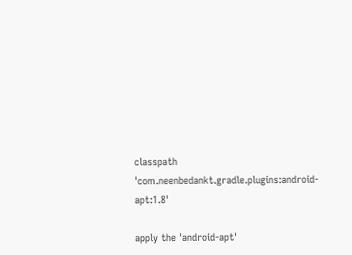classpath 'com.neenbedankt.gradle.plugins:android-apt:1.8'

apply the 'android-apt'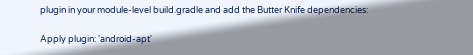plugin in your module-level build.gradle and add the Butter Knife dependencies:

Apply plugin: 'android-apt'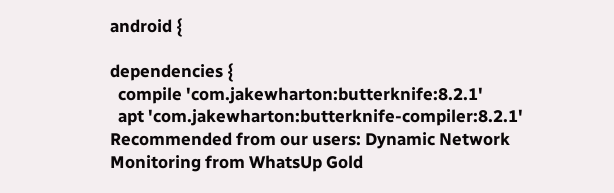android {

dependencies {
  compile 'com.jakewharton:butterknife:8.2.1'
  apt 'com.jakewharton:butterknife-compiler:8.2.1'
Recommended from our users: Dynamic Network Monitoring from WhatsUp Gold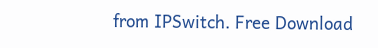from IPSwitch. Free Download